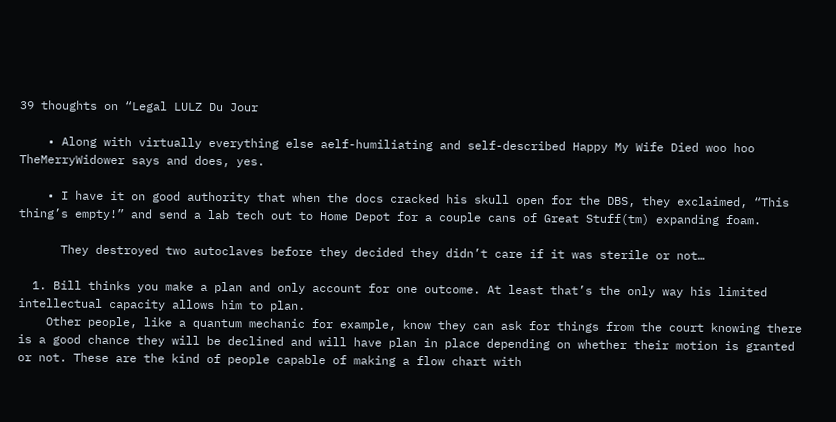39 thoughts on “Legal LULZ Du Jour

    • Along with virtually everything else aelf-humiliating and self-described Happy My Wife Died woo hoo TheMerryWidower says and does, yes.

    • I have it on good authority that when the docs cracked his skull open for the DBS, they exclaimed, “This thing’s empty!” and send a lab tech out to Home Depot for a couple cans of Great Stuff(tm) expanding foam.

      They destroyed two autoclaves before they decided they didn’t care if it was sterile or not…

  1. Bill thinks you make a plan and only account for one outcome. At least that’s the only way his limited intellectual capacity allows him to plan.
    Other people, like a quantum mechanic for example, know they can ask for things from the court knowing there is a good chance they will be declined and will have plan in place depending on whether their motion is granted or not. These are the kind of people capable of making a flow chart with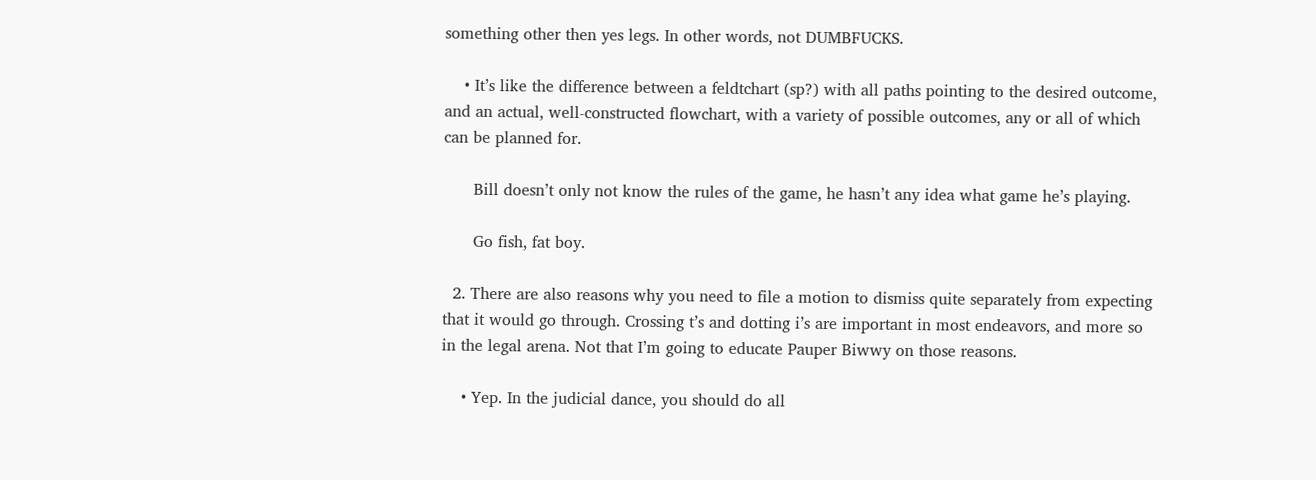something other then yes legs. In other words, not DUMBFUCKS.

    • It’s like the difference between a feldtchart (sp?) with all paths pointing to the desired outcome, and an actual, well-constructed flowchart, with a variety of possible outcomes, any or all of which can be planned for.

      Bill doesn’t only not know the rules of the game, he hasn’t any idea what game he’s playing.

      Go fish, fat boy.

  2. There are also reasons why you need to file a motion to dismiss quite separately from expecting that it would go through. Crossing t’s and dotting i’s are important in most endeavors, and more so in the legal arena. Not that I’m going to educate Pauper Biwwy on those reasons.

    • Yep. In the judicial dance, you should do all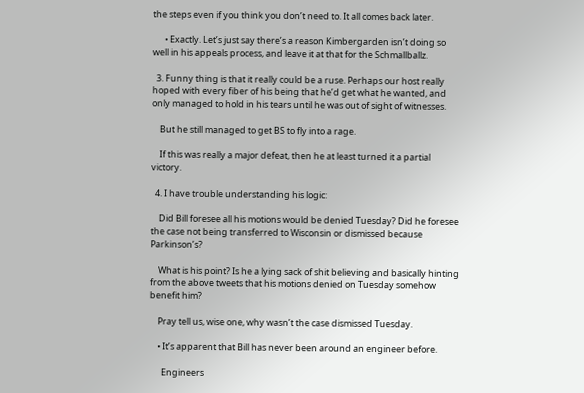the steps even if you think you don’t need to. It all comes back later.

      • Exactly. Let’s just say there’s a reason Kimbergarden isn’t doing so well in his appeals process, and leave it at that for the Schmallballz.

  3. Funny thing is that it really could be a ruse. Perhaps our host really hoped with every fiber of his being that he’d get what he wanted, and only managed to hold in his tears until he was out of sight of witnesses.

    But he still managed to get BS to fly into a rage.

    If this was really a major defeat, then he at least turned it a partial victory.

  4. I have trouble understanding his logic:

    Did Bill foresee all his motions would be denied Tuesday? Did he foresee the case not being transferred to Wisconsin or dismissed because Parkinson’s?

    What is his point? Is he a lying sack of shit believing and basically hinting from the above tweets that his motions denied on Tuesday somehow benefit him?

    Pray tell us, wise one, why wasn’t the case dismissed Tuesday.

    • It’s apparent that Bill has never been around an engineer before.

      Engineers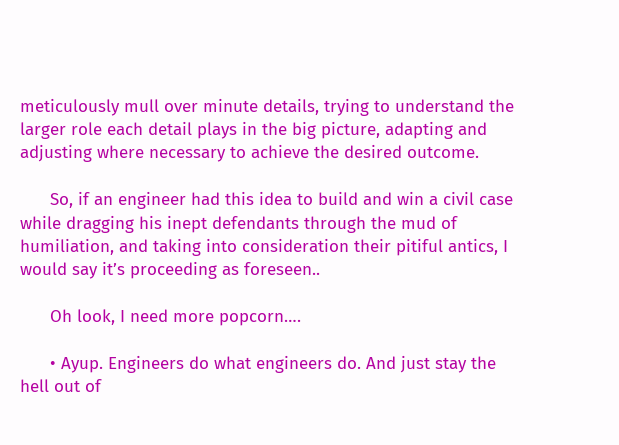meticulously mull over minute details, trying to understand the larger role each detail plays in the big picture, adapting and adjusting where necessary to achieve the desired outcome.

      So, if an engineer had this idea to build and win a civil case while dragging his inept defendants through the mud of humiliation, and taking into consideration their pitiful antics, I would say it’s proceeding as foreseen..

      Oh look, I need more popcorn….

      • Ayup. Engineers do what engineers do. And just stay the hell out of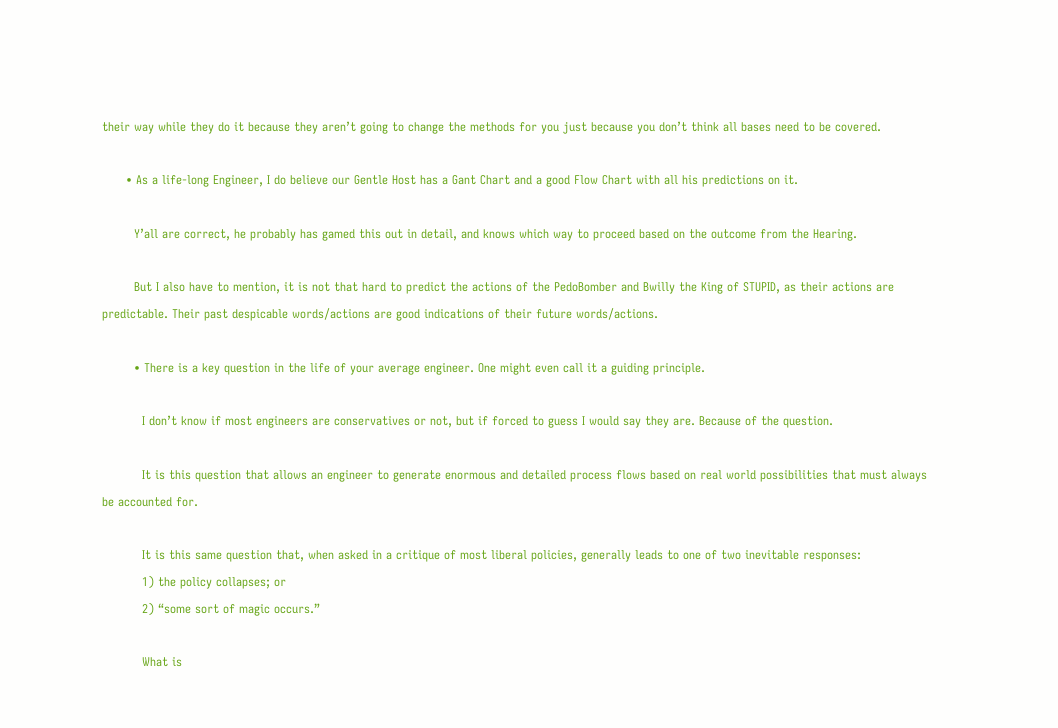their way while they do it because they aren’t going to change the methods for you just because you don’t think all bases need to be covered.

      • As a life-long Engineer, I do believe our Gentle Host has a Gant Chart and a good Flow Chart with all his predictions on it.

        Y’all are correct, he probably has gamed this out in detail, and knows which way to proceed based on the outcome from the Hearing.

        But I also have to mention, it is not that hard to predict the actions of the PedoBomber and Bwilly the King of STUPID, as their actions are predictable. Their past despicable words/actions are good indications of their future words/actions.

        • There is a key question in the life of your average engineer. One might even call it a guiding principle.

          I don’t know if most engineers are conservatives or not, but if forced to guess I would say they are. Because of the question.

          It is this question that allows an engineer to generate enormous and detailed process flows based on real world possibilities that must always be accounted for.

          It is this same question that, when asked in a critique of most liberal policies, generally leads to one of two inevitable responses:
          1) the policy collapses; or
          2) “some sort of magic occurs.”

          What is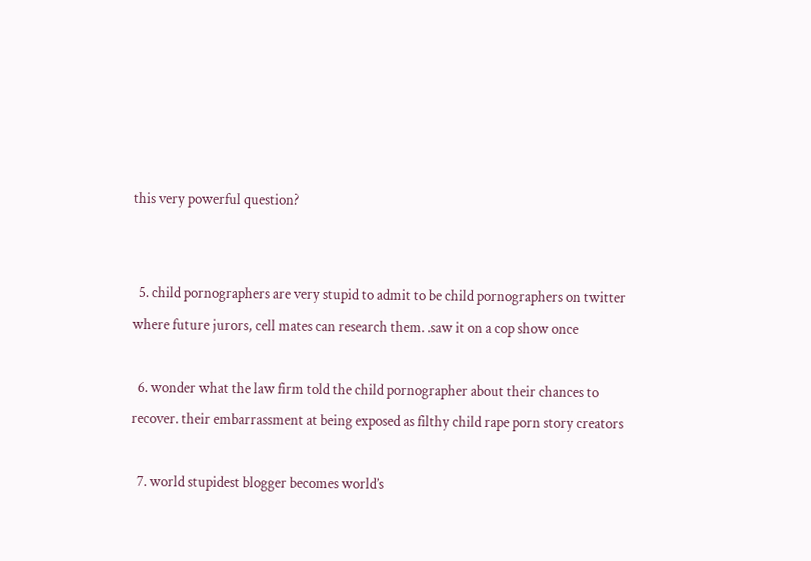this very powerful question?


  5. child pornographers are very stupid to admit to be child pornographers on twitter where future jurors, cell mates can research them. .saw it on a cop show once

  6. wonder what the law firm told the child pornographer about their chances to recover. their embarrassment at being exposed as filthy child rape porn story creators

  7. world stupidest blogger becomes world’s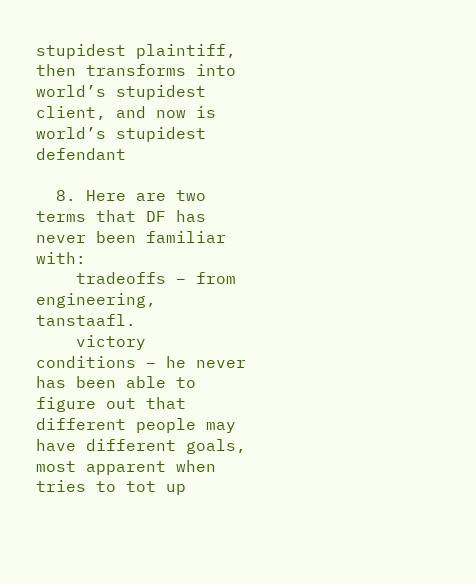stupidest plaintiff, then transforms into world’s stupidest client, and now is world’s stupidest defendant

  8. Here are two terms that DF has never been familiar with:
    tradeoffs – from engineering, tanstaafl.
    victory conditions – he never has been able to figure out that different people may have different goals, most apparent when tries to tot up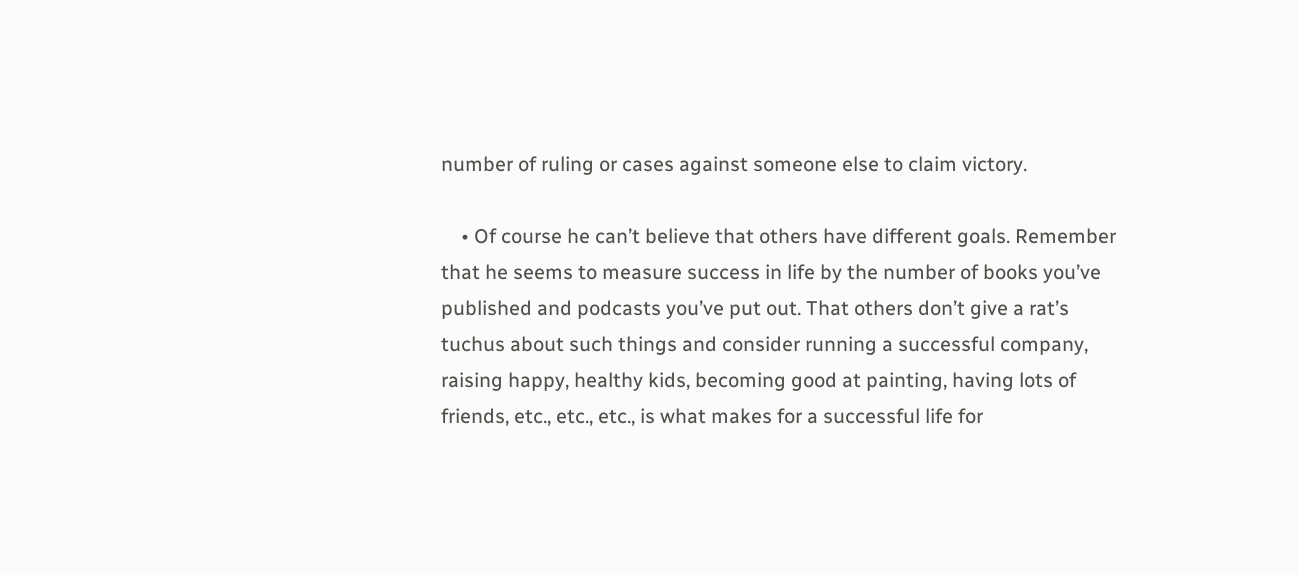number of ruling or cases against someone else to claim victory.

    • Of course he can’t believe that others have different goals. Remember that he seems to measure success in life by the number of books you’ve published and podcasts you’ve put out. That others don’t give a rat’s tuchus about such things and consider running a successful company, raising happy, healthy kids, becoming good at painting, having lots of friends, etc., etc., etc., is what makes for a successful life for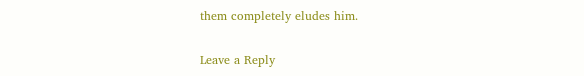them completely eludes him.

Leave a Reply